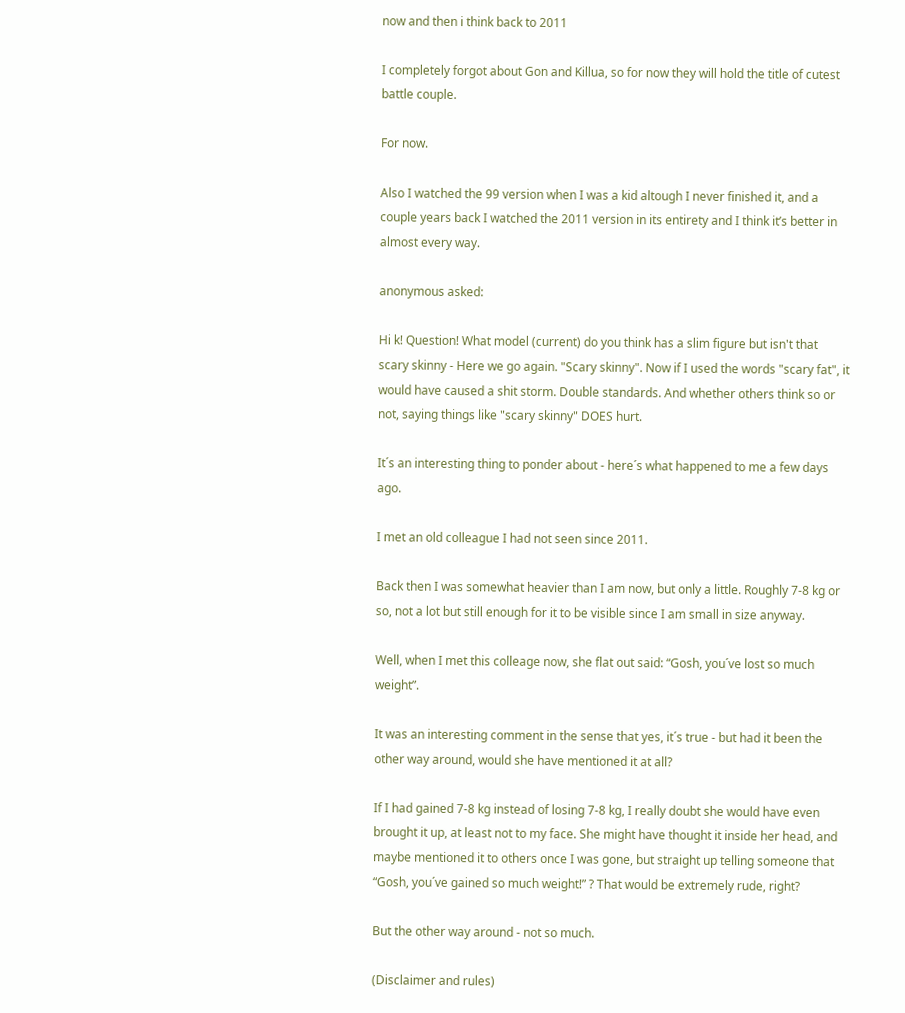now and then i think back to 2011

I completely forgot about Gon and Killua, so for now they will hold the title of cutest battle couple.

For now.

Also I watched the 99 version when I was a kid altough I never finished it, and a couple years back I watched the 2011 version in its entirety and I think it’s better in almost every way.

anonymous asked:

Hi k! Question! What model (current) do you think has a slim figure but isn't that scary skinny - Here we go again. "Scary skinny". Now if I used the words "scary fat", it would have caused a shit storm. Double standards. And whether others think so or not, saying things like "scary skinny" DOES hurt.

It´s an interesting thing to ponder about - here´s what happened to me a few days ago.

I met an old colleague I had not seen since 2011.

Back then I was somewhat heavier than I am now, but only a little. Roughly 7-8 kg or so, not a lot but still enough for it to be visible since I am small in size anyway.

Well, when I met this colleage now, she flat out said: “Gosh, you´ve lost so much weight”.

It was an interesting comment in the sense that yes, it´s true - but had it been the other way around, would she have mentioned it at all?

If I had gained 7-8 kg instead of losing 7-8 kg, I really doubt she would have even brought it up, at least not to my face. She might have thought it inside her head, and maybe mentioned it to others once I was gone, but straight up telling someone that “Gosh, you´ve gained so much weight!” ? That would be extremely rude, right?

But the other way around - not so much.

(Disclaimer and rules)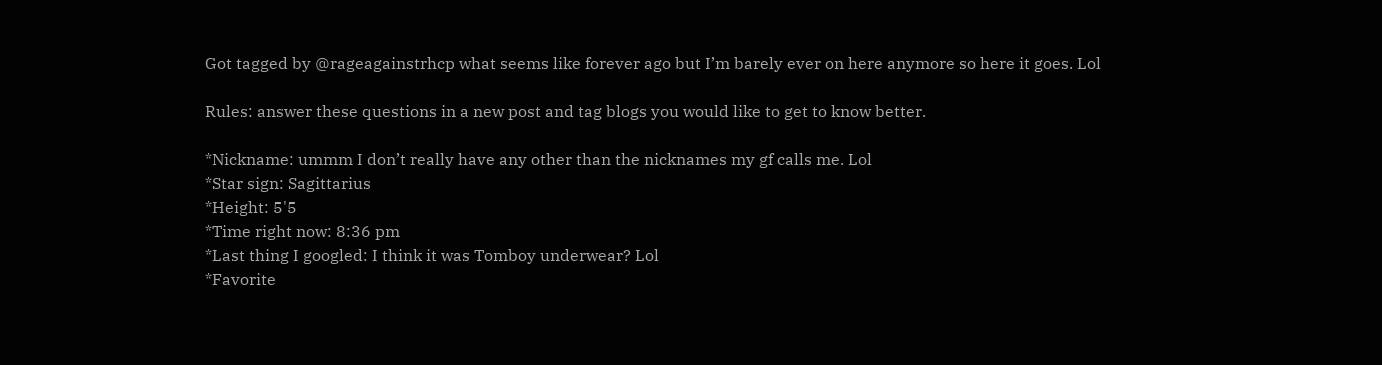Got tagged by @rageagainstrhcp what seems like forever ago but I’m barely ever on here anymore so here it goes. Lol

Rules: answer these questions in a new post and tag blogs you would like to get to know better.

*Nickname: ummm I don’t really have any other than the nicknames my gf calls me. Lol
*Star sign: Sagittarius
*Height: 5'5
*Time right now: 8:36 pm
*Last thing I googled: I think it was Tomboy underwear? Lol
*Favorite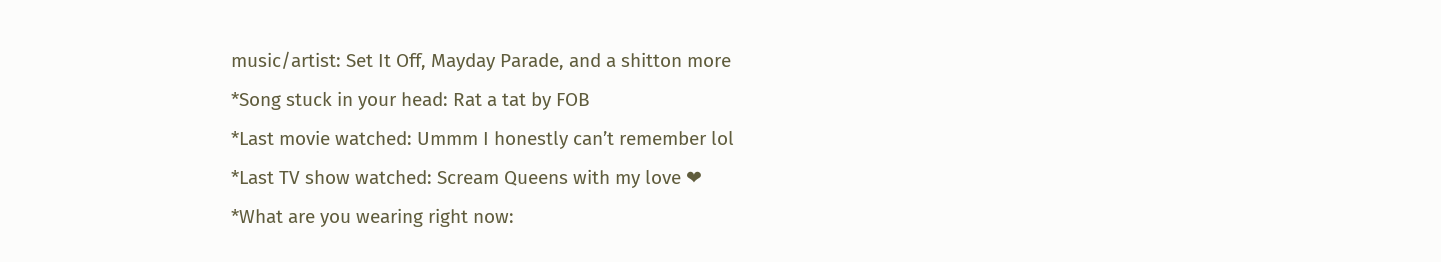music/artist: Set It Off, Mayday Parade, and a shitton more
*Song stuck in your head: Rat a tat by FOB
*Last movie watched: Ummm I honestly can’t remember lol
*Last TV show watched: Scream Queens with my love ❤
*What are you wearing right now: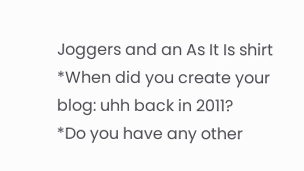Joggers and an As It Is shirt
*When did you create your blog: uhh back in 2011?
*Do you have any other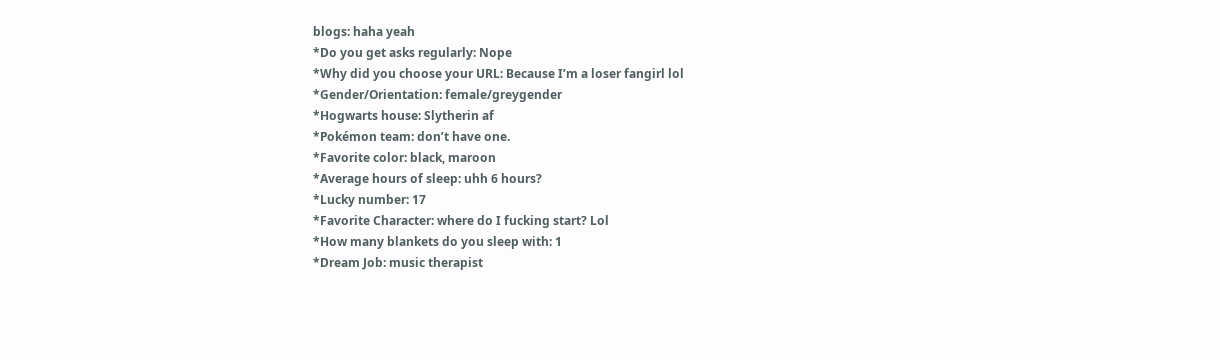blogs: haha yeah
*Do you get asks regularly: Nope
*Why did you choose your URL: Because I’m a loser fangirl lol
*Gender/Orientation: female/greygender
*Hogwarts house: Slytherin af
*Pokémon team: don’t have one.
*Favorite color: black, maroon
*Average hours of sleep: uhh 6 hours?
*Lucky number: 17
*Favorite Character: where do I fucking start? Lol
*How many blankets do you sleep with: 1
*Dream Job: music therapist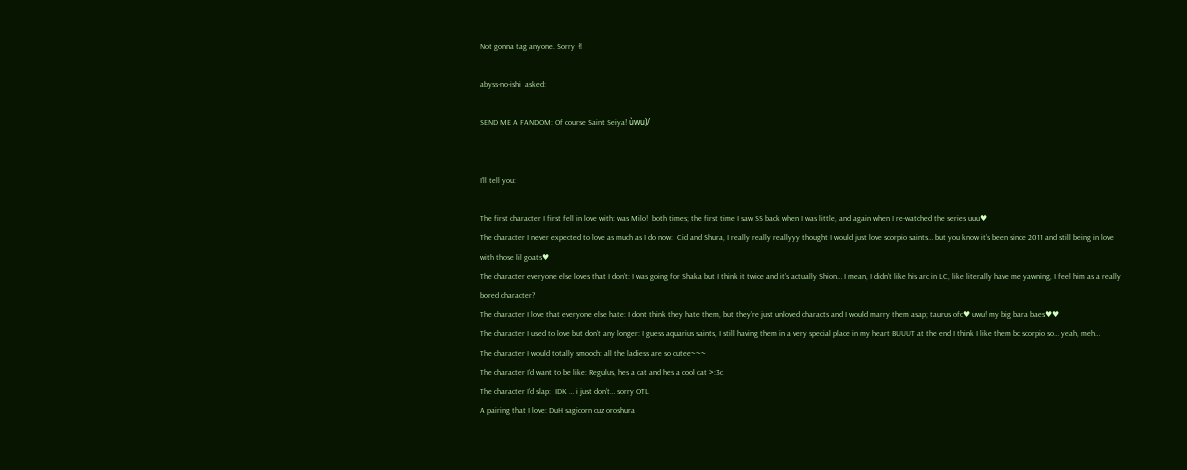Not gonna tag anyone. Sorry ✌

abyss-no-ishi  asked:

SEND ME A FANDOM: Of course Saint Seiya! ùwu)/


I’ll tell you:

The first character I first fell in love with: was Milo!  both times; the first time I saw SS back when I was little, and again when I re-watched the series uuu♥
The character I never expected to love as much as I do now:  Cid and Shura, I really really reallyyy thought I would just love scorpio saints… but you know it’s been since 2011 and still being in love with those lil goats♥
The character everyone else loves that I don’t: I was going for Shaka but I think it twice and it’s actually Shion… I mean, I didn’t like his arc in LC, like literally have me yawning, I feel him as a really bored character?
The character I love that everyone else hate: I dont think they hate them, but they’re just unloved characts and I would marry them asap; taurus ofc♥ uwu! my big bara baes♥♥
The character I used to love but don’t any longer: I guess aquarius saints, I still having them in a very special place in my heart BUUUT at the end I think I like them bc scorpio so… yeah, meh…
The character I would totally smooch: all the ladiess are so cutee~~~
The character I’d want to be like: Regulus, hes a cat and hes a cool cat >:3c
The character I’d slap:  IDK … i just don’t… sorry OTL
A pairing that I love: DuH sagicorn cuz oroshura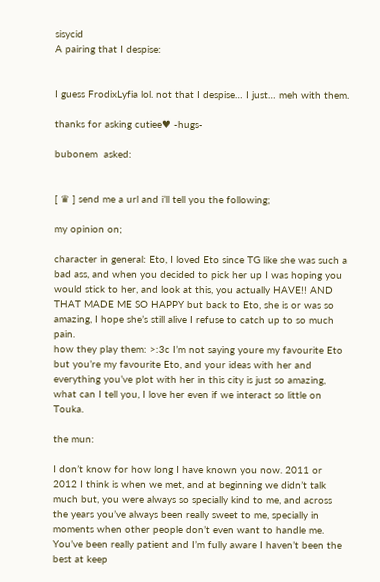sisycid
A pairing that I despise:


I guess FrodixLyfia lol. not that I despise… I just… meh with them.

thanks for asking cutiee♥ -hugs-

bubonem  asked:


[ ♛ ] send me a url and i’ll tell you the following;

my opinion on;

character in general: Eto, I loved Eto since TG like she was such a bad ass, and when you decided to pick her up I was hoping you would stick to her, and look at this, you actually HAVE!! AND THAT MADE ME SO HAPPY but back to Eto, she is or was so amazing, I hope she’s still alive I refuse to catch up to so much pain.
how they play them: >:3c I’m not saying youre my favourite Eto but you’re my favourite Eto, and your ideas with her and everything you’ve plot with her in this city is just so amazing, what can I tell you, I love her even if we interact so little on Touka.

the mun:

I don’t know for how long I have known you now. 2011 or 2012 I think is when we met, and at beginning we didn’t talk much but, you were always so specially kind to me, and across the years you’ve always been really sweet to me, specially in moments when other people don’t even want to handle me. You’ve been really patient and I’m fully aware I haven’t been the best at keep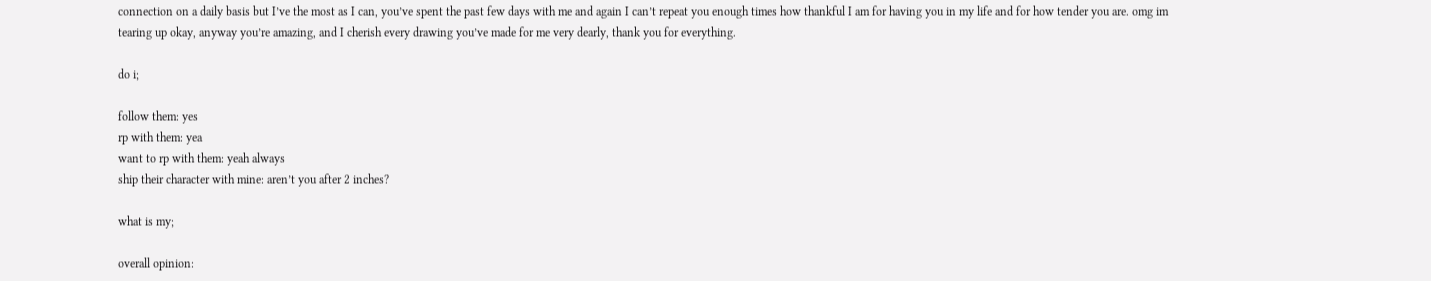connection on a daily basis but I’ve the most as I can, you’ve spent the past few days with me and again I can’t repeat you enough times how thankful I am for having you in my life and for how tender you are. omg im tearing up okay, anyway you’re amazing, and I cherish every drawing you’ve made for me very dearly, thank you for everything.

do i;

follow them: yes
rp with them: yea
want to rp with them: yeah always
ship their character with mine: aren’t you after 2 inches?

what is my;

overall opinion: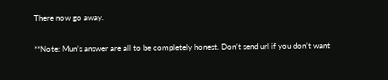There now go away.

**Note: Mun’s answer are all to be completely honest. Don’t send url if you don’t want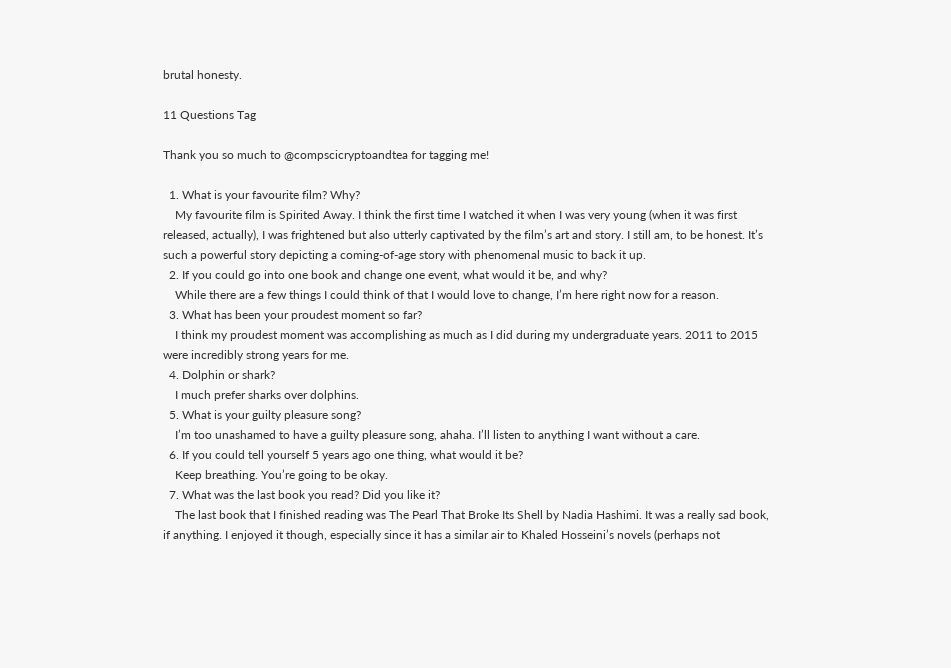brutal honesty.

11 Questions Tag

Thank you so much to @compscicryptoandtea for tagging me!

  1. What is your favourite film? Why?
    My favourite film is Spirited Away. I think the first time I watched it when I was very young (when it was first released, actually), I was frightened but also utterly captivated by the film’s art and story. I still am, to be honest. It’s such a powerful story depicting a coming-of-age story with phenomenal music to back it up.
  2. If you could go into one book and change one event, what would it be, and why?
    While there are a few things I could think of that I would love to change, I’m here right now for a reason.
  3. What has been your proudest moment so far?
    I think my proudest moment was accomplishing as much as I did during my undergraduate years. 2011 to 2015 were incredibly strong years for me.
  4. Dolphin or shark?
    I much prefer sharks over dolphins.
  5. What is your guilty pleasure song?
    I’m too unashamed to have a guilty pleasure song, ahaha. I’ll listen to anything I want without a care.
  6. If you could tell yourself 5 years ago one thing, what would it be?
    Keep breathing. You’re going to be okay.
  7. What was the last book you read? Did you like it?
    The last book that I finished reading was The Pearl That Broke Its Shell by Nadia Hashimi. It was a really sad book, if anything. I enjoyed it though, especially since it has a similar air to Khaled Hosseini’s novels (perhaps not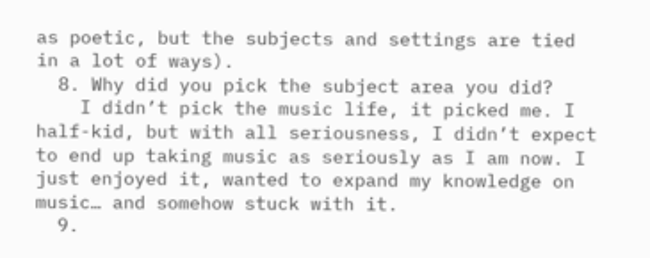as poetic, but the subjects and settings are tied in a lot of ways).
  8. Why did you pick the subject area you did?
    I didn’t pick the music life, it picked me. I half-kid, but with all seriousness, I didn’t expect to end up taking music as seriously as I am now. I just enjoyed it, wanted to expand my knowledge on music… and somehow stuck with it.
  9.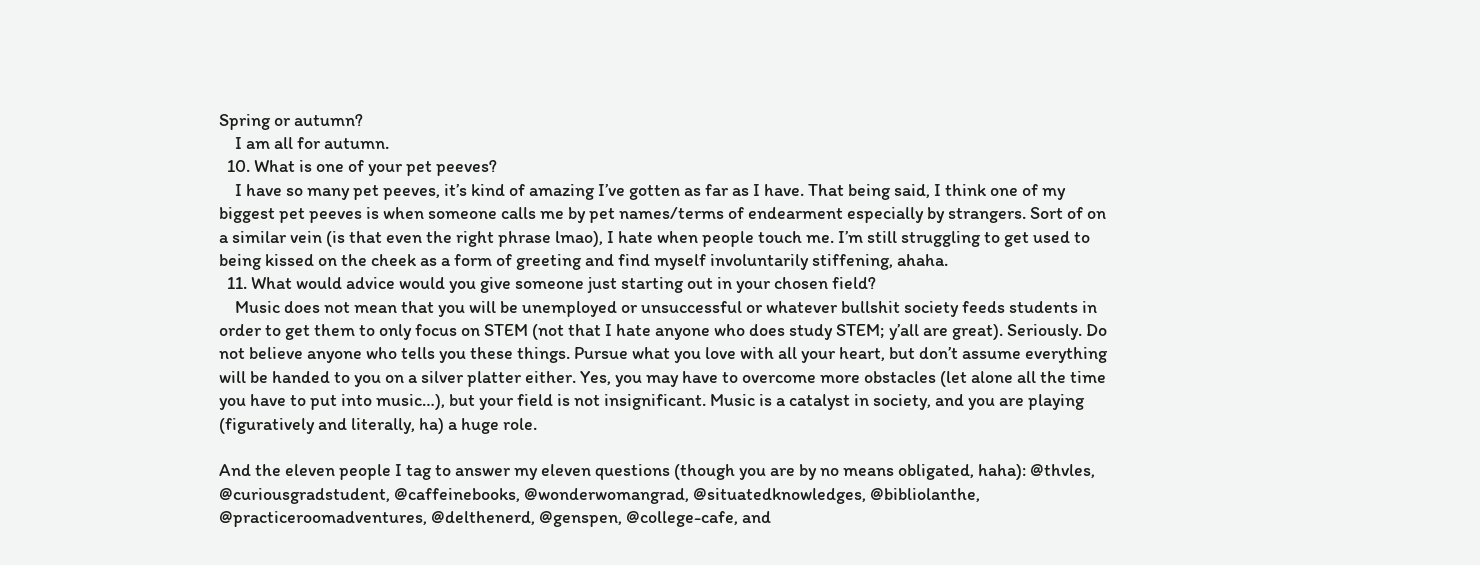Spring or autumn?
    I am all for autumn.
  10. What is one of your pet peeves?
    I have so many pet peeves, it’s kind of amazing I’ve gotten as far as I have. That being said, I think one of my biggest pet peeves is when someone calls me by pet names/terms of endearment especially by strangers. Sort of on a similar vein (is that even the right phrase lmao), I hate when people touch me. I’m still struggling to get used to being kissed on the cheek as a form of greeting and find myself involuntarily stiffening, ahaha.
  11. What would advice would you give someone just starting out in your chosen field?
    Music does not mean that you will be unemployed or unsuccessful or whatever bullshit society feeds students in order to get them to only focus on STEM (not that I hate anyone who does study STEM; y’all are great). Seriously. Do not believe anyone who tells you these things. Pursue what you love with all your heart, but don’t assume everything will be handed to you on a silver platter either. Yes, you may have to overcome more obstacles (let alone all the time you have to put into music…), but your field is not insignificant. Music is a catalyst in society, and you are playing (figuratively and literally, ha) a huge role.

And the eleven people I tag to answer my eleven questions (though you are by no means obligated, haha): @thvles, @curiousgradstudent, @caffeinebooks, @wonderwomangrad, @situatedknowledges, @bibliolanthe, @practiceroomadventures, @delthenerd, @genspen, @college-cafe, and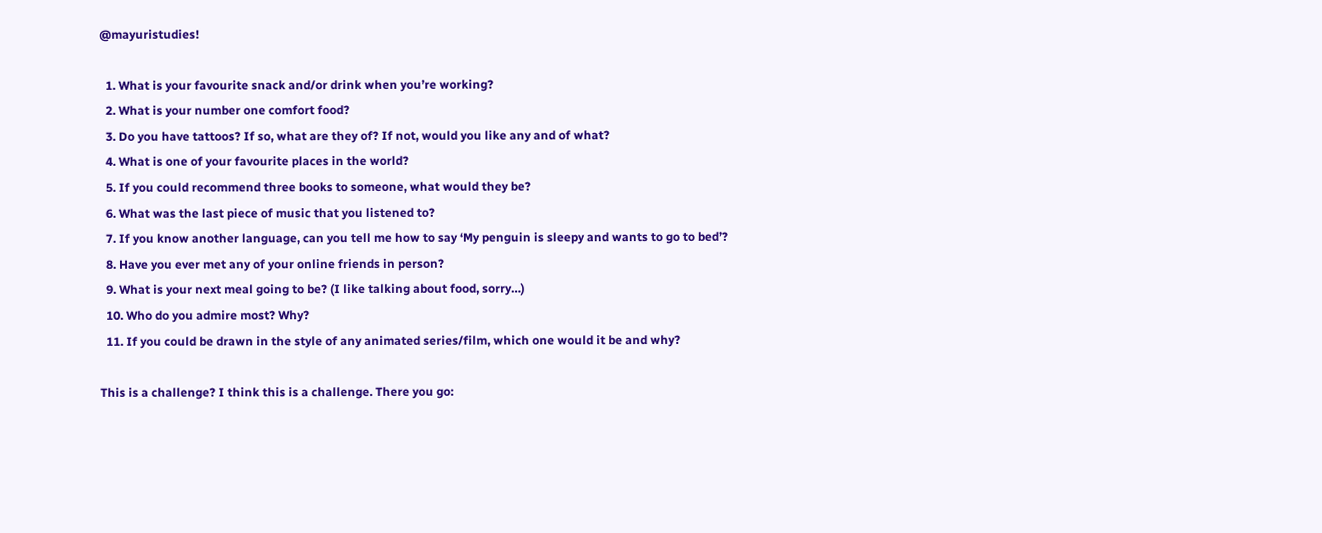@mayuristudies!

  1. What is your favourite snack and/or drink when you’re working?
  2. What is your number one comfort food?
  3. Do you have tattoos? If so, what are they of? If not, would you like any and of what?
  4. What is one of your favourite places in the world?
  5. If you could recommend three books to someone, what would they be?
  6. What was the last piece of music that you listened to?
  7. If you know another language, can you tell me how to say ‘My penguin is sleepy and wants to go to bed’?
  8. Have you ever met any of your online friends in person?
  9. What is your next meal going to be? (I like talking about food, sorry…)
  10. Who do you admire most? Why?
  11. If you could be drawn in the style of any animated series/film, which one would it be and why?

This is a challenge? I think this is a challenge. There you go: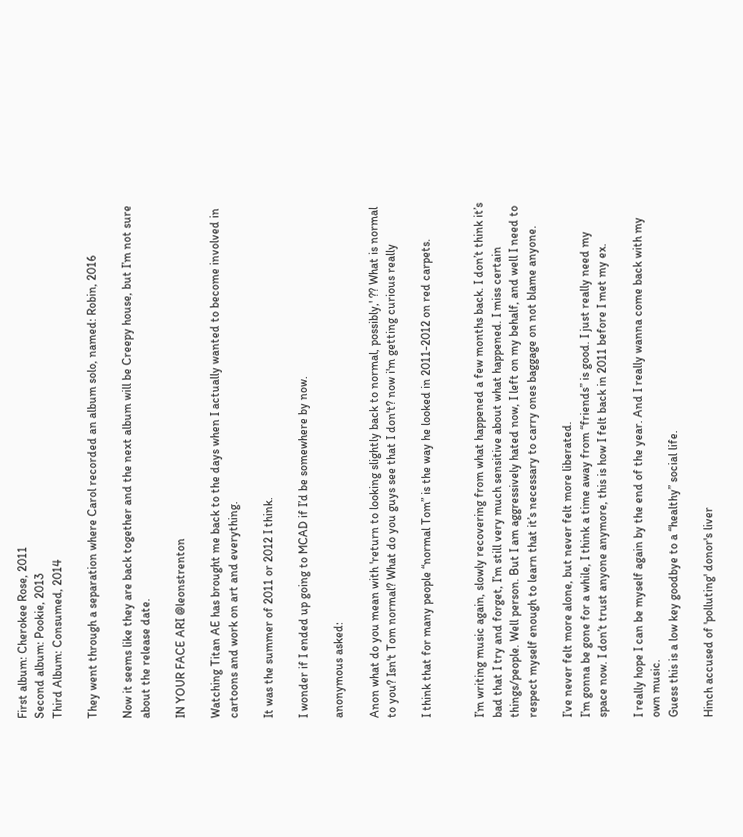First album: Cherokee Rose, 2011
Second album: Pookie, 2013
Third Album: Consumed, 2014

They went through a separation where Carol recorded an album solo, named: Robin, 2016

Now it seems like they are back together and the next album will be Creepy house, but I’m not sure about the release date.

IN YOUR FACE ARI @leonstrenton

Watching Titan AE has brought me back to the days when I actually wanted to become involved in cartoons and work on art and everything.

It was the summer of 2011 or 2012 I think.

I wonder if I ended up going to MCAD if I’d be somewhere by now.

anonymous asked:

Anon what do you mean with 'return to looking slightly back to normal, possibly,' ?? What is normal to you? Isn't Tom normal? What do you guys see that I don't? now i'm getting curious really

I think that for many people “normal Tom” is the way he looked in 2011-2012 on red carpets.


I’m writing music again, slowly recovering from what happened a few months back. I don’t think it’s bad that I try and forget, I’m still very much sensitive about what happened. I miss certain things/people. Well person. But I am aggressively hated now, I left on my behalf, and well I need to respect myself enough to learn that it’s necessary to carry ones baggage on not blame anyone.

I’ve never felt more alone, but never felt more liberated.
I’m gonna be gone for a while, I think a time away from “friends” is good. I just really need my space now. I don’t trust anyone anymore, this is how I felt back in 2011 before I met my ex.

I really hope I can be myself again by the end of the year. And I really wanna come back with my own music.
Guess this is a low key goodbye to a “healthy” social life.

Hinch accused of 'polluting' donor's liver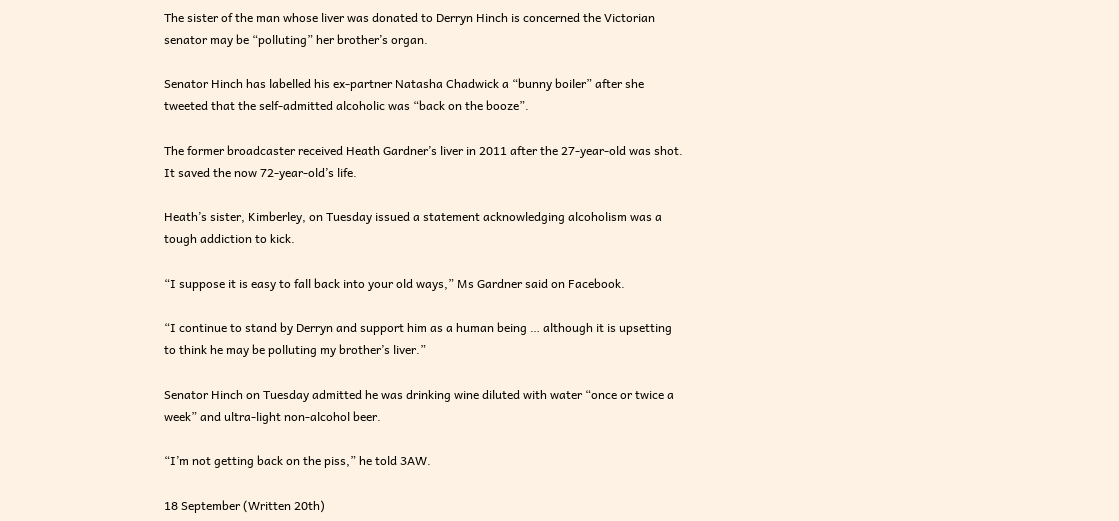The sister of the man whose liver was donated to Derryn Hinch is concerned the Victorian senator may be “polluting” her brother’s organ.

Senator Hinch has labelled his ex-partner Natasha Chadwick a “bunny boiler” after she tweeted that the self-admitted alcoholic was “back on the booze”.

The former broadcaster received Heath Gardner’s liver in 2011 after the 27-year-old was shot. It saved the now 72-year-old’s life.

Heath’s sister, Kimberley, on Tuesday issued a statement acknowledging alcoholism was a tough addiction to kick.

“I suppose it is easy to fall back into your old ways,” Ms Gardner said on Facebook.

“I continue to stand by Derryn and support him as a human being … although it is upsetting to think he may be polluting my brother’s liver.”

Senator Hinch on Tuesday admitted he was drinking wine diluted with water “once or twice a week” and ultra-light non-alcohol beer.

“I’m not getting back on the piss,” he told 3AW.

18 September (Written 20th)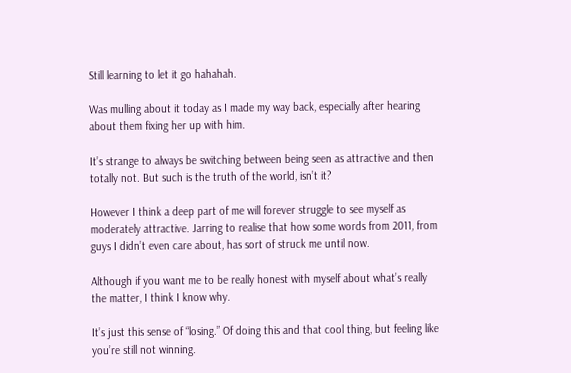Still learning to let it go hahahah.

Was mulling about it today as I made my way back, especially after hearing about them fixing her up with him.

It’s strange to always be switching between being seen as attractive and then totally not. But such is the truth of the world, isn’t it?

However I think a deep part of me will forever struggle to see myself as moderately attractive. Jarring to realise that how some words from 2011, from guys I didn’t even care about, has sort of struck me until now.

Although if you want me to be really honest with myself about what’s really the matter, I think I know why.

It’s just this sense of “losing.” Of doing this and that cool thing, but feeling like you’re still not winning.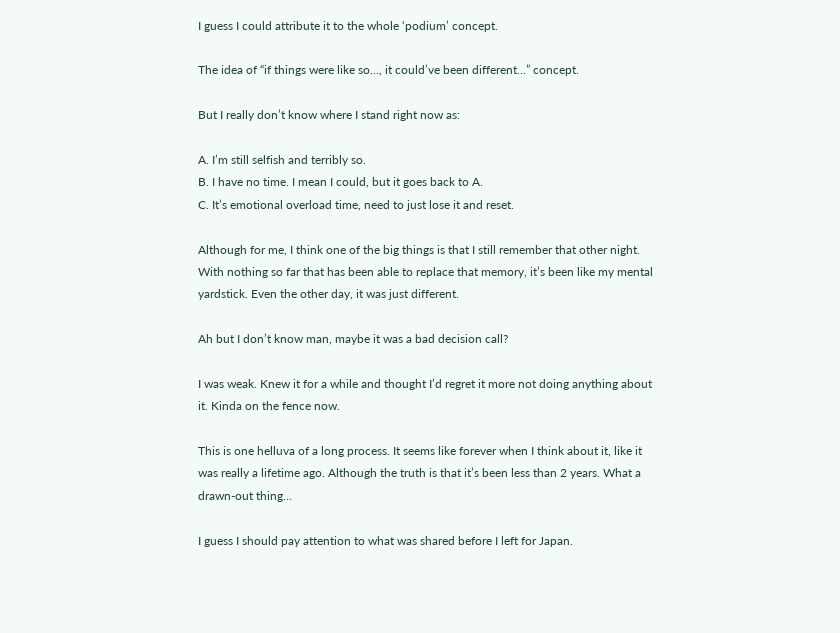I guess I could attribute it to the whole ‘podium’ concept.

The idea of “if things were like so…, it could’ve been different…” concept.

But I really don’t know where I stand right now as:

A. I’m still selfish and terribly so.
B. I have no time. I mean I could, but it goes back to A.
C. It’s emotional overload time, need to just lose it and reset.

Although for me, I think one of the big things is that I still remember that other night. With nothing so far that has been able to replace that memory, it’s been like my mental yardstick. Even the other day, it was just different.

Ah but I don’t know man, maybe it was a bad decision call?

I was weak. Knew it for a while and thought I’d regret it more not doing anything about it. Kinda on the fence now.

This is one helluva of a long process. It seems like forever when I think about it, like it was really a lifetime ago. Although the truth is that it’s been less than 2 years. What a drawn-out thing…

I guess I should pay attention to what was shared before I left for Japan.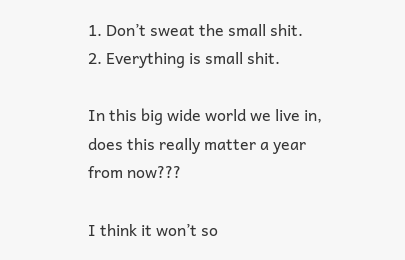1. Don’t sweat the small shit.
2. Everything is small shit.

In this big wide world we live in, does this really matter a year from now???

I think it won’t so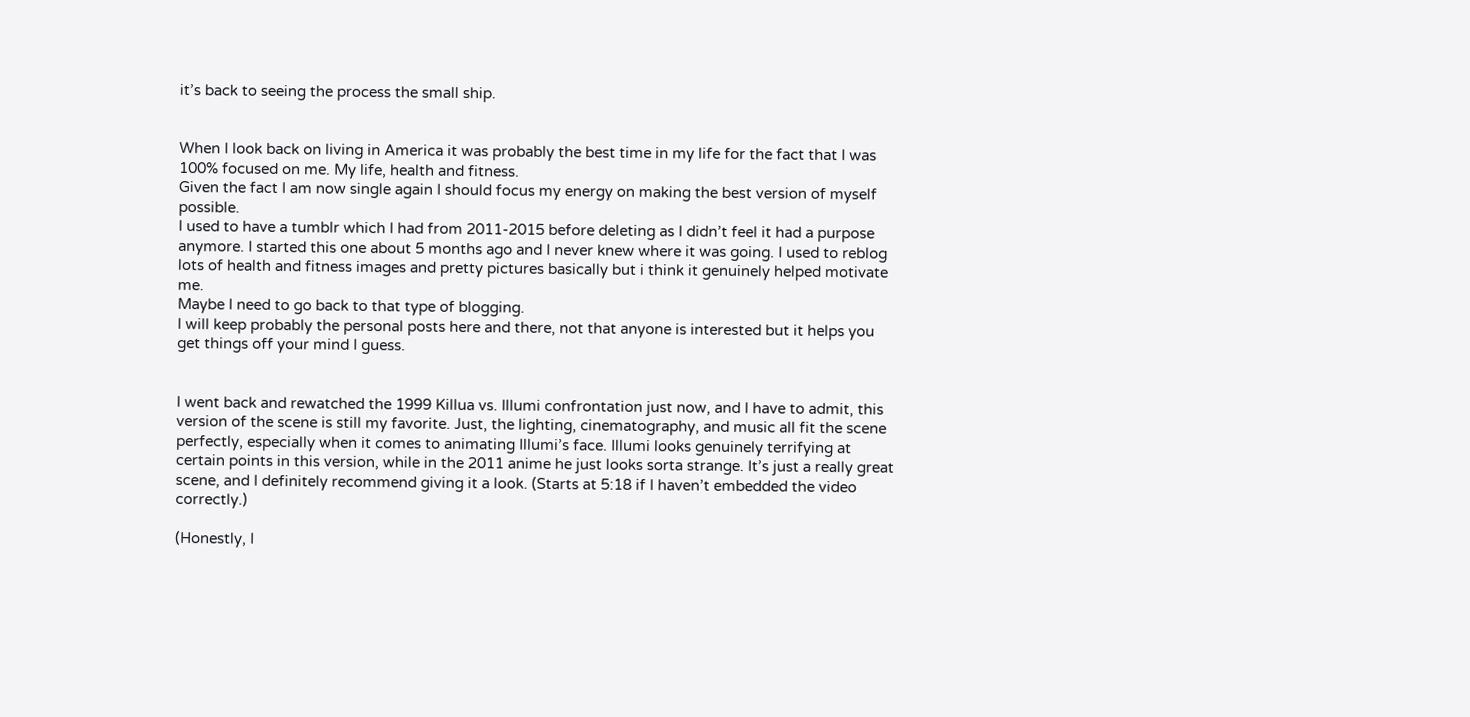it’s back to seeing the process the small ship.


When I look back on living in America it was probably the best time in my life for the fact that I was 100% focused on me. My life, health and fitness.
Given the fact I am now single again I should focus my energy on making the best version of myself possible.
I used to have a tumblr which I had from 2011-2015 before deleting as I didn’t feel it had a purpose anymore. I started this one about 5 months ago and I never knew where it was going. I used to reblog lots of health and fitness images and pretty pictures basically but i think it genuinely helped motivate me.
Maybe I need to go back to that type of blogging.
I will keep probably the personal posts here and there, not that anyone is interested but it helps you get things off your mind I guess.


I went back and rewatched the 1999 Killua vs. Illumi confrontation just now, and I have to admit, this version of the scene is still my favorite. Just, the lighting, cinematography, and music all fit the scene perfectly, especially when it comes to animating Illumi’s face. Illumi looks genuinely terrifying at certain points in this version, while in the 2011 anime he just looks sorta strange. It’s just a really great scene, and I definitely recommend giving it a look. (Starts at 5:18 if I haven’t embedded the video correctly.)

(Honestly, I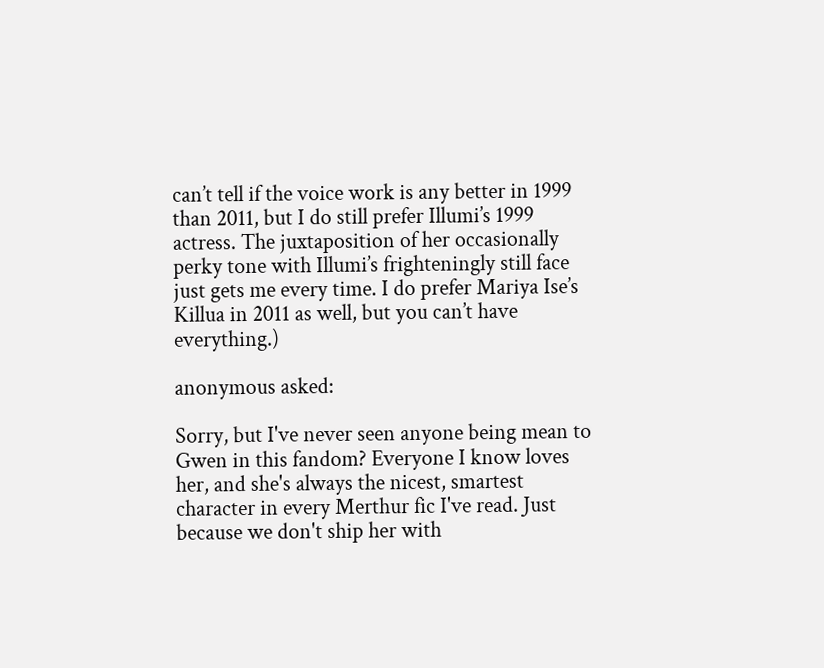can’t tell if the voice work is any better in 1999 than 2011, but I do still prefer Illumi’s 1999 actress. The juxtaposition of her occasionally perky tone with Illumi’s frighteningly still face just gets me every time. I do prefer Mariya Ise’s Killua in 2011 as well, but you can’t have everything.)

anonymous asked:

Sorry, but I've never seen anyone being mean to Gwen in this fandom? Everyone I know loves her, and she's always the nicest, smartest character in every Merthur fic I've read. Just because we don't ship her with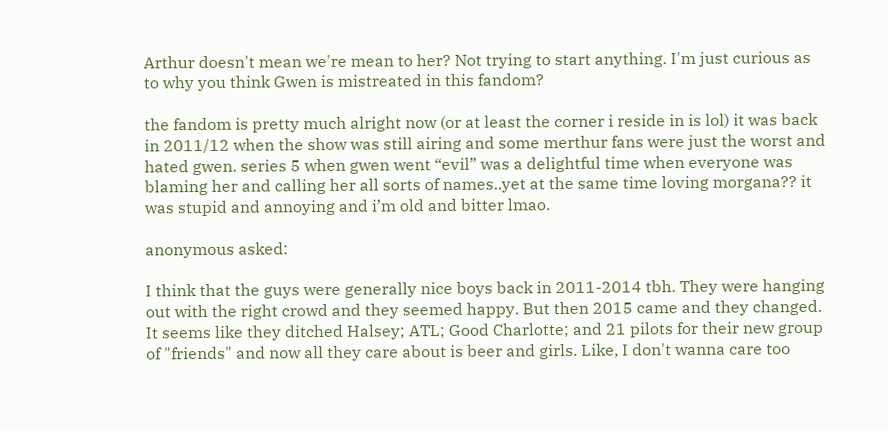Arthur doesn't mean we're mean to her? Not trying to start anything. I'm just curious as to why you think Gwen is mistreated in this fandom?

the fandom is pretty much alright now (or at least the corner i reside in is lol) it was back in 2011/12 when the show was still airing and some merthur fans were just the worst and hated gwen. series 5 when gwen went “evil” was a delightful time when everyone was blaming her and calling her all sorts of names..yet at the same time loving morgana?? it was stupid and annoying and i’m old and bitter lmao.

anonymous asked:

I think that the guys were generally nice boys back in 2011-2014 tbh. They were hanging out with the right crowd and they seemed happy. But then 2015 came and they changed. It seems like they ditched Halsey; ATL; Good Charlotte; and 21 pilots for their new group of "friends" and now all they care about is beer and girls. Like, I don't wanna care too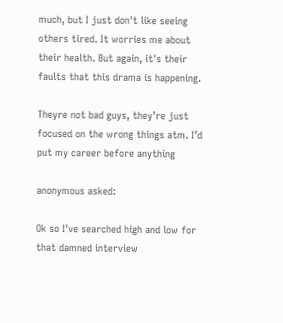much, but I just don't like seeing others tired. It worries me about their health. But again, it's their faults that this drama is happening.

Theyre not bad guys, they’re just focused on the wrong things atm. I’d put my career before anything

anonymous asked:

Ok so I've searched high and low for that damned interview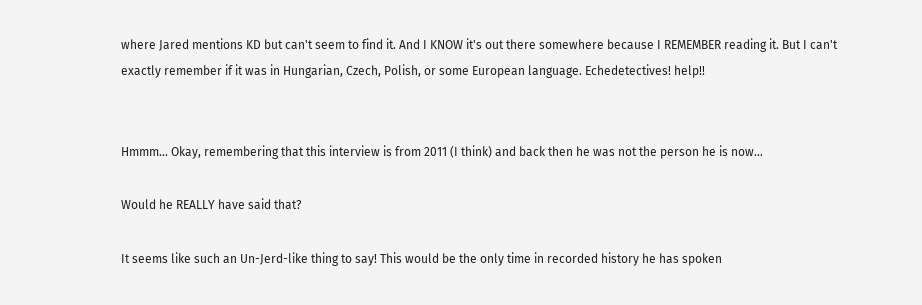where Jared mentions KD but can't seem to find it. And I KNOW it's out there somewhere because I REMEMBER reading it. But I can't exactly remember if it was in Hungarian, Czech, Polish, or some European language. Echedetectives! help!!


Hmmm… Okay, remembering that this interview is from 2011 (I think) and back then he was not the person he is now…

Would he REALLY have said that?

It seems like such an Un-Jerd-like thing to say! This would be the only time in recorded history he has spoken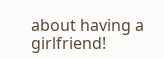about having a girlfriend!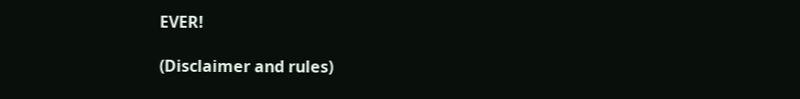EVER!

(Disclaimer and rules)